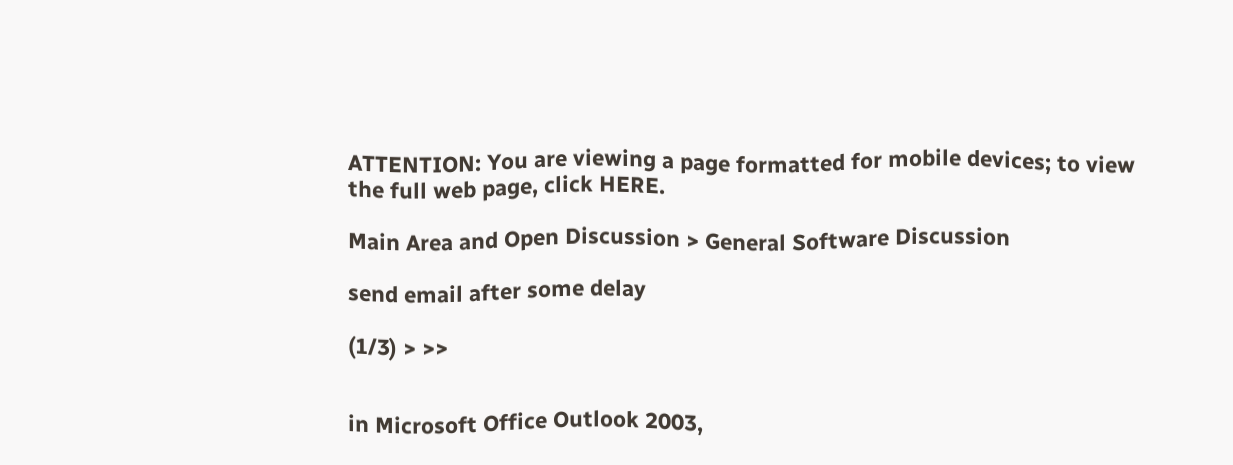ATTENTION: You are viewing a page formatted for mobile devices; to view the full web page, click HERE.

Main Area and Open Discussion > General Software Discussion

send email after some delay

(1/3) > >>


in Microsoft Office Outlook 2003,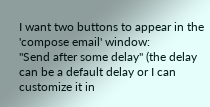I want two buttons to appear in the 'compose email' window:
"Send after some delay" (the delay can be a default delay or I can customize it in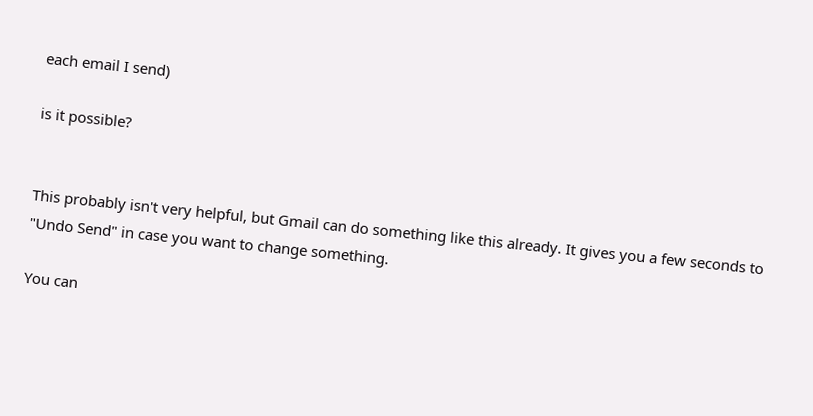each email I send)

is it possible?


This probably isn't very helpful, but Gmail can do something like this already. It gives you a few seconds to "Undo Send" in case you want to change something.

You can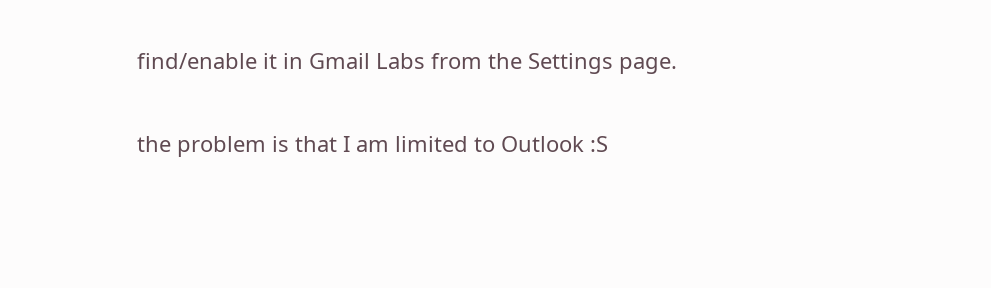find/enable it in Gmail Labs from the Settings page.

the problem is that I am limited to Outlook :S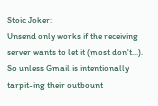Stoic Joker:
Unsend only works if the receiving server wants to let it (most don't...). So unless Gmail is intentionally tarpit-ing their outbount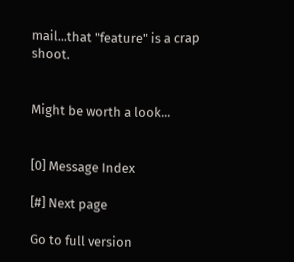mail...that "feature" is a crap shoot.


Might be worth a look...


[0] Message Index

[#] Next page

Go to full version